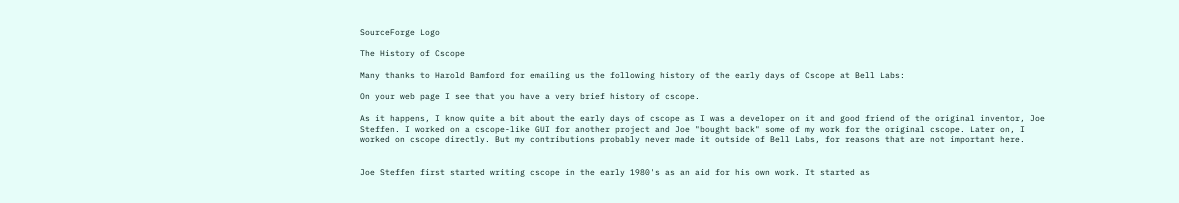SourceForge Logo

The History of Cscope

Many thanks to Harold Bamford for emailing us the following history of the early days of Cscope at Bell Labs:

On your web page I see that you have a very brief history of cscope.

As it happens, I know quite a bit about the early days of cscope as I was a developer on it and good friend of the original inventor, Joe Steffen. I worked on a cscope-like GUI for another project and Joe "bought back" some of my work for the original cscope. Later on, I worked on cscope directly. But my contributions probably never made it outside of Bell Labs, for reasons that are not important here.


Joe Steffen first started writing cscope in the early 1980's as an aid for his own work. It started as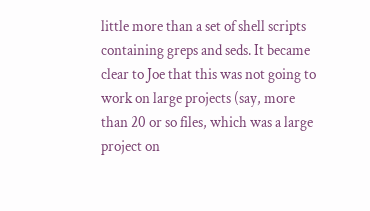little more than a set of shell scripts containing greps and seds. It became clear to Joe that this was not going to work on large projects (say, more than 20 or so files, which was a large project on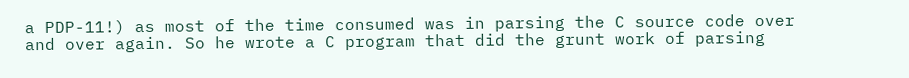a PDP-11!) as most of the time consumed was in parsing the C source code over and over again. So he wrote a C program that did the grunt work of parsing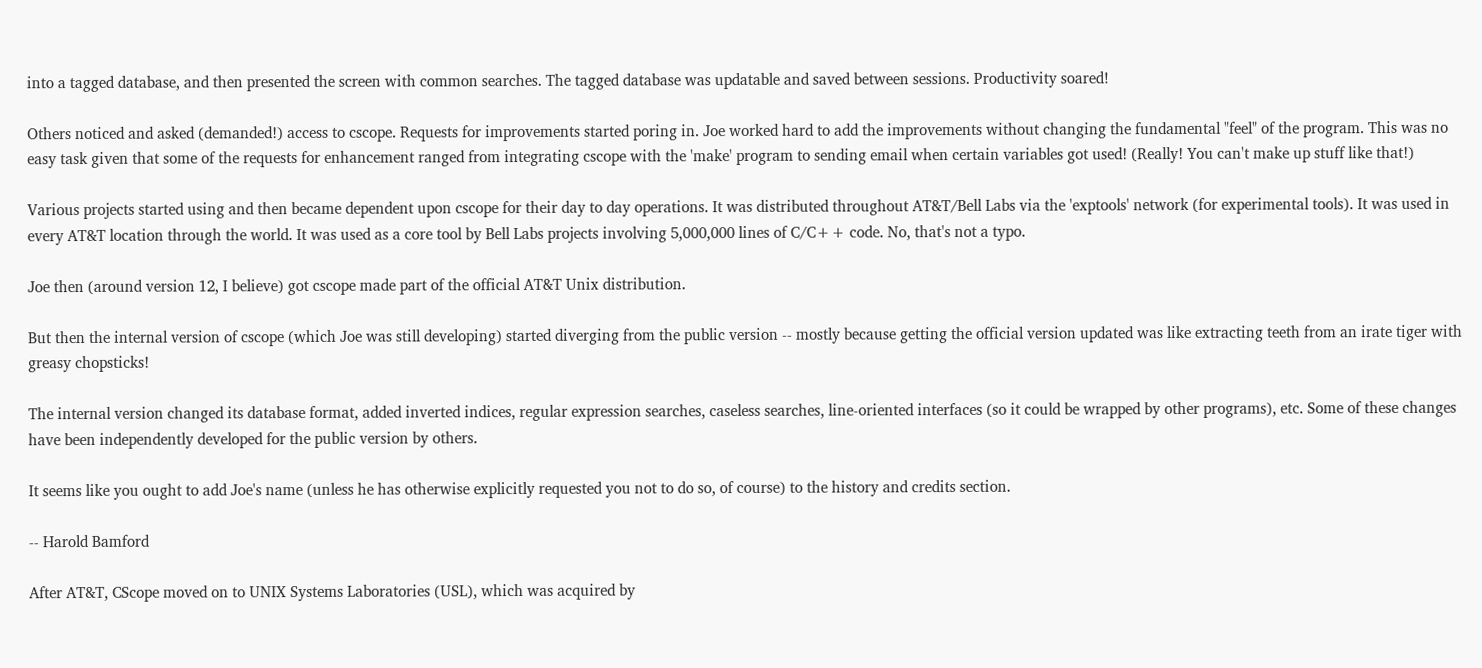into a tagged database, and then presented the screen with common searches. The tagged database was updatable and saved between sessions. Productivity soared!

Others noticed and asked (demanded!) access to cscope. Requests for improvements started poring in. Joe worked hard to add the improvements without changing the fundamental "feel" of the program. This was no easy task given that some of the requests for enhancement ranged from integrating cscope with the 'make' program to sending email when certain variables got used! (Really! You can't make up stuff like that!)

Various projects started using and then became dependent upon cscope for their day to day operations. It was distributed throughout AT&T/Bell Labs via the 'exptools' network (for experimental tools). It was used in every AT&T location through the world. It was used as a core tool by Bell Labs projects involving 5,000,000 lines of C/C++ code. No, that's not a typo.

Joe then (around version 12, I believe) got cscope made part of the official AT&T Unix distribution.

But then the internal version of cscope (which Joe was still developing) started diverging from the public version -- mostly because getting the official version updated was like extracting teeth from an irate tiger with greasy chopsticks!

The internal version changed its database format, added inverted indices, regular expression searches, caseless searches, line-oriented interfaces (so it could be wrapped by other programs), etc. Some of these changes have been independently developed for the public version by others.

It seems like you ought to add Joe's name (unless he has otherwise explicitly requested you not to do so, of course) to the history and credits section.

-- Harold Bamford

After AT&T, CScope moved on to UNIX Systems Laboratories (USL), which was acquired by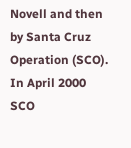Novell and then by Santa Cruz Operation (SCO). In April 2000 SCO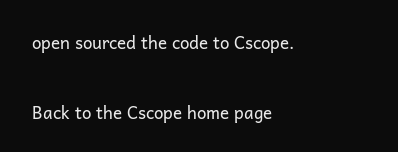open sourced the code to Cscope.

Back to the Cscope home page